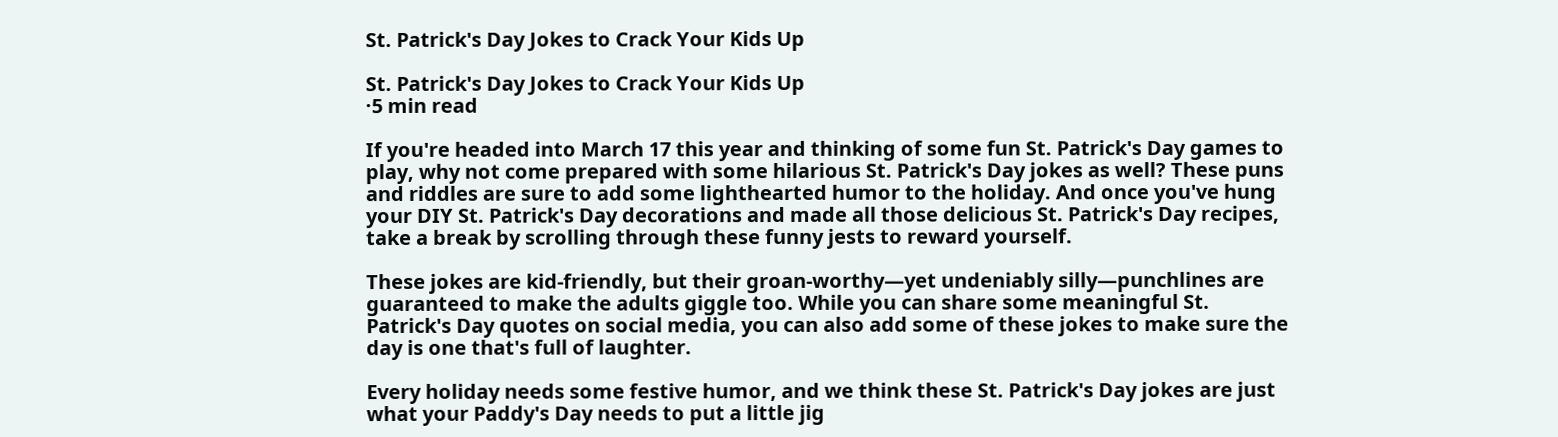St. Patrick's Day Jokes to Crack Your Kids Up

St. Patrick's Day Jokes to Crack Your Kids Up
·5 min read

If you're headed into March 17 this year and thinking of some fun St. Patrick's Day games to play, why not come prepared with some hilarious St. Patrick's Day jokes as well? These puns and riddles are sure to add some lighthearted humor to the holiday. And once you've hung your DIY St. Patrick's Day decorations and made all those delicious St. Patrick's Day recipes, take a break by scrolling through these funny jests to reward yourself.

These jokes are kid-friendly, but their groan-worthy—yet undeniably silly—punchlines are guaranteed to make the adults giggle too. While you can share some meaningful St. Patrick's Day quotes on social media, you can also add some of these jokes to make sure the day is one that's full of laughter.

Every holiday needs some festive humor, and we think these St. Patrick's Day jokes are just what your Paddy's Day needs to put a little jig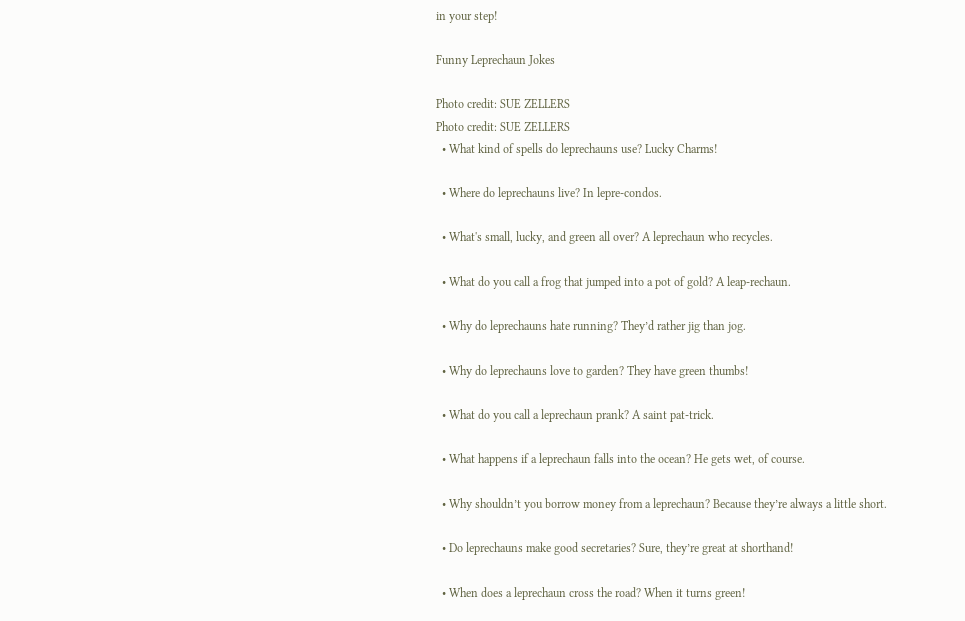in your step!

Funny Leprechaun Jokes

Photo credit: SUE ZELLERS
Photo credit: SUE ZELLERS
  • What kind of spells do leprechauns use? Lucky Charms!

  • Where do leprechauns live? In lepre-condos.

  • What's small, lucky, and green all over? A leprechaun who recycles.

  • What do you call a frog that jumped into a pot of gold? A leap-rechaun.

  • Why do leprechauns hate running? They’d rather jig than jog.

  • Why do leprechauns love to garden? They have green thumbs!

  • What do you call a leprechaun prank? A saint pat-trick.

  • What happens if a leprechaun falls into the ocean? He gets wet, of course.

  • Why shouldn’t you borrow money from a leprechaun? Because they’re always a little short.

  • Do leprechauns make good secretaries? Sure, they’re great at shorthand!

  • When does a leprechaun cross the road? When it turns green!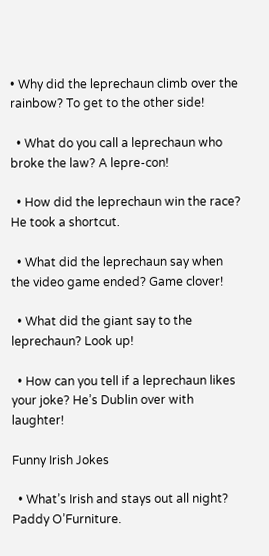• Why did the leprechaun climb over the rainbow? To get to the other side!

  • What do you call a leprechaun who broke the law? A lepre-con!

  • How did the leprechaun win the race? He took a shortcut.

  • What did the leprechaun say when the video game ended? Game clover!

  • What did the giant say to the leprechaun? Look up!

  • How can you tell if a leprechaun likes your joke? He’s Dublin over with laughter!

Funny Irish Jokes

  • What’s Irish and stays out all night? Paddy O’Furniture.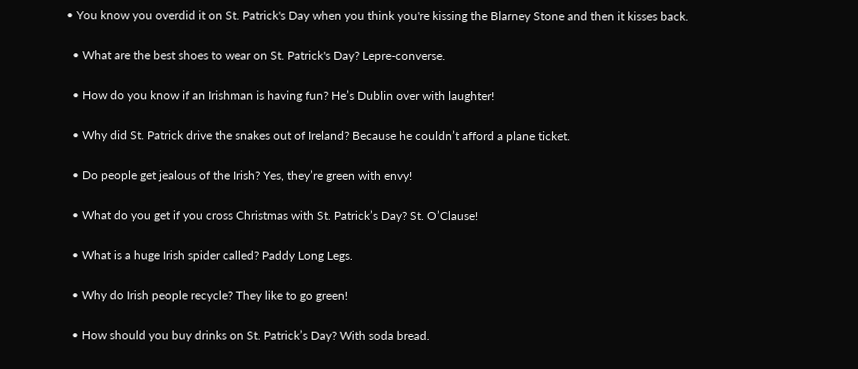• You know you overdid it on St. Patrick's Day when you think you're kissing the Blarney Stone and then it kisses back.

  • What are the best shoes to wear on St. Patrick's Day? Lepre-converse.

  • How do you know if an Irishman is having fun? He’s Dublin over with laughter!

  • Why did St. Patrick drive the snakes out of Ireland? Because he couldn’t afford a plane ticket.

  • Do people get jealous of the Irish? Yes, they’re green with envy!

  • What do you get if you cross Christmas with St. Patrick’s Day? St. O’Clause!

  • What is a huge Irish spider called? Paddy Long Legs.

  • Why do Irish people recycle? They like to go green!

  • How should you buy drinks on St. Patrick’s Day? With soda bread.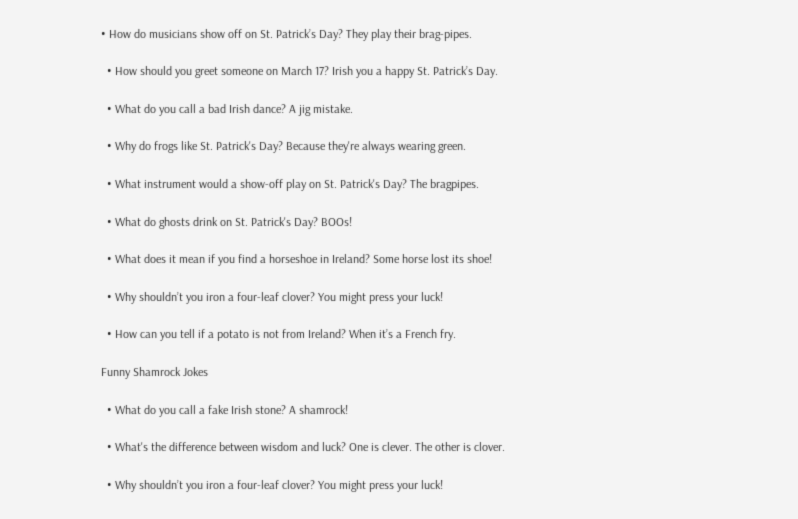• How do musicians show off on St. Patrick’s Day? They play their brag-pipes.

  • How should you greet someone on March 17? Irish you a happy St. Patrick’s Day.

  • What do you call a bad Irish dance? A jig mistake.

  • Why do frogs like St. Patrick's Day? Because they're always wearing green.

  • What instrument would a show-off play on St. Patrick's Day? The bragpipes.

  • What do ghosts drink on St. Patrick's Day? BOOs!

  • What does it mean if you find a horseshoe in Ireland? Some horse lost its shoe!

  • Why shouldn’t you iron a four-leaf clover? You might press your luck!

  • How can you tell if a potato is not from Ireland? When it’s a French fry.

Funny Shamrock Jokes

  • What do you call a fake Irish stone? A shamrock!

  • What's the difference between wisdom and luck? One is clever. The other is clover.

  • Why shouldn’t you iron a four-leaf clover? You might press your luck!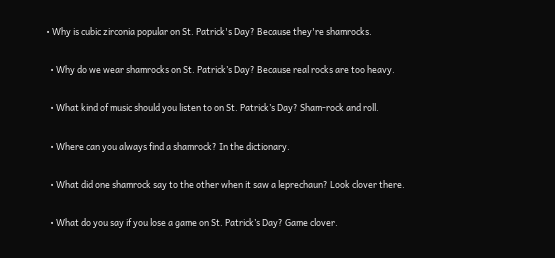• Why is cubic zirconia popular on St. Patrick's Day? Because they're shamrocks.

  • Why do we wear shamrocks on St. Patrick’s Day? Because real rocks are too heavy.

  • What kind of music should you listen to on St. Patrick’s Day? Sham-rock and roll.

  • Where can you always find a shamrock? In the dictionary.

  • What did one shamrock say to the other when it saw a leprechaun? Look clover there.

  • What do you say if you lose a game on St. Patrick’s Day? Game clover.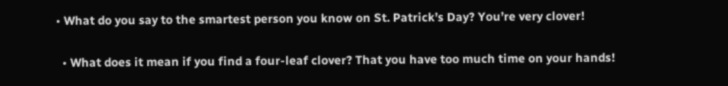• What do you say to the smartest person you know on St. Patrick’s Day? You’re very clover!

  • What does it mean if you find a four-leaf clover? That you have too much time on your hands!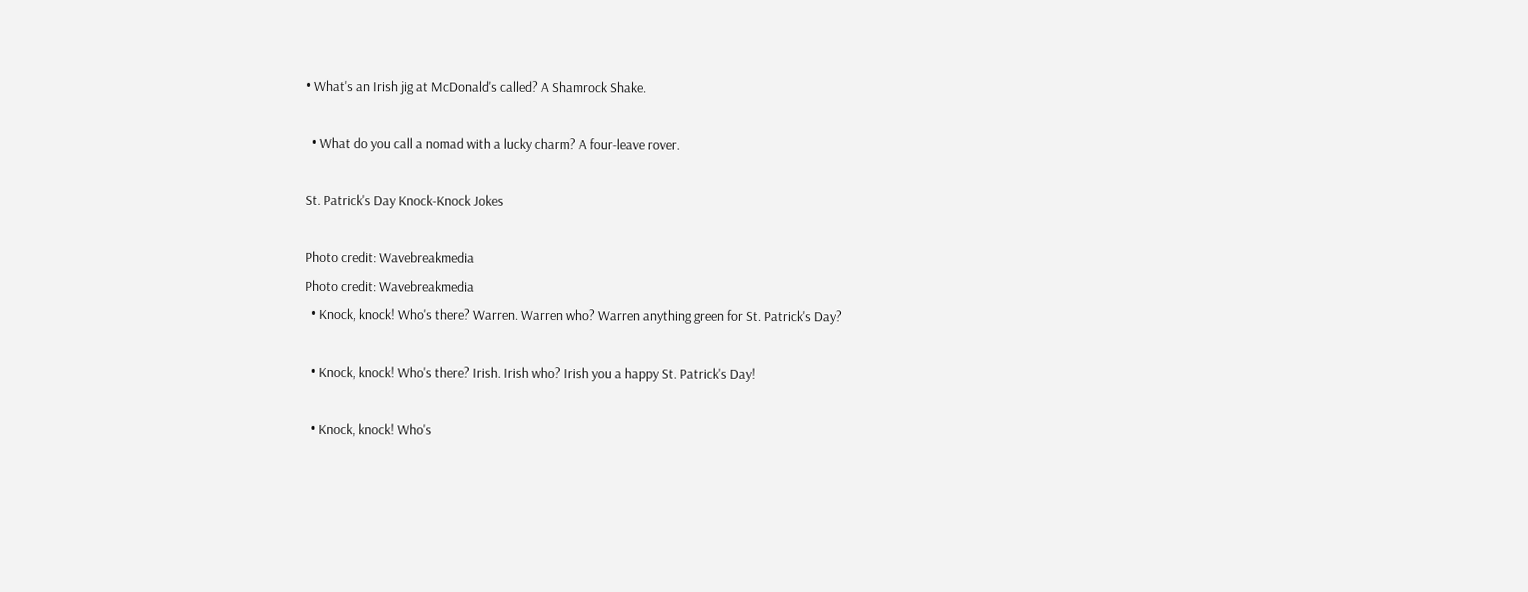• What's an Irish jig at McDonald's called? A Shamrock Shake.

  • What do you call a nomad with a lucky charm? A four-leave rover.

St. Patrick's Day Knock-Knock Jokes

Photo credit: Wavebreakmedia
Photo credit: Wavebreakmedia
  • Knock, knock! Who's there? Warren. Warren who? Warren anything green for St. Patrick's Day?

  • Knock, knock! Who's there? Irish. Irish who? Irish you a happy St. Patrick's Day!

  • Knock, knock! Who's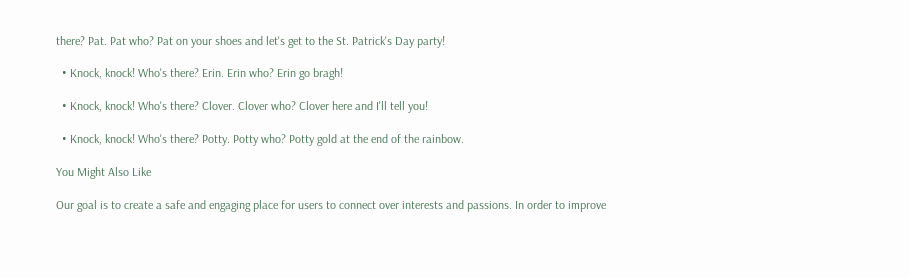there? Pat. Pat who? Pat on your shoes and let's get to the St. Patrick's Day party!

  • Knock, knock! Who's there? Erin. Erin who? Erin go bragh!

  • Knock, knock! Who's there? Clover. Clover who? Clover here and I'll tell you!

  • Knock, knock! Who's there? Potty. Potty who? Potty gold at the end of the rainbow.

You Might Also Like

Our goal is to create a safe and engaging place for users to connect over interests and passions. In order to improve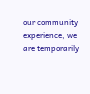our community experience, we are temporarily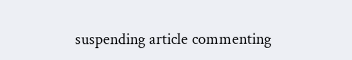suspending article commenting